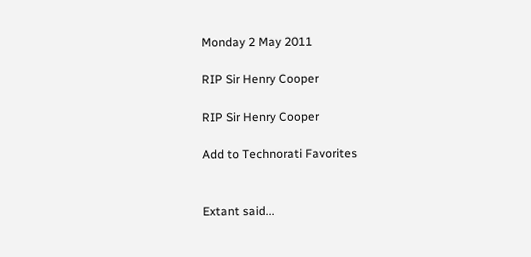Monday 2 May 2011

RIP Sir Henry Cooper

RIP Sir Henry Cooper

Add to Technorati Favorites


Extant said...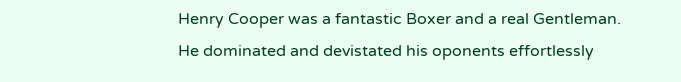Henry Cooper was a fantastic Boxer and a real Gentleman. He dominated and devistated his oponents effortlessly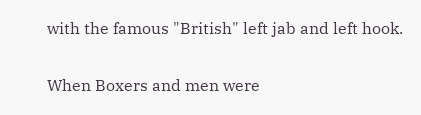with the famous "British" left jab and left hook.

When Boxers and men were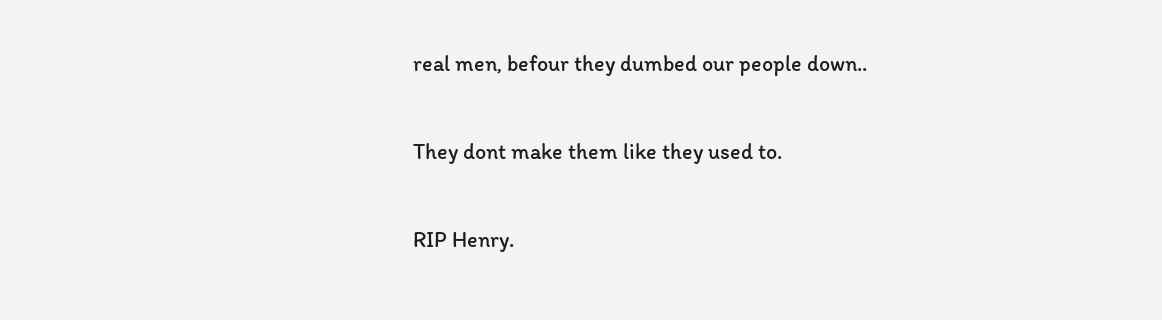real men, befour they dumbed our people down..

They dont make them like they used to.

RIP Henry.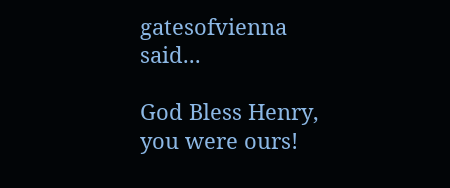gatesofvienna said...

God Bless Henry, you were ours!